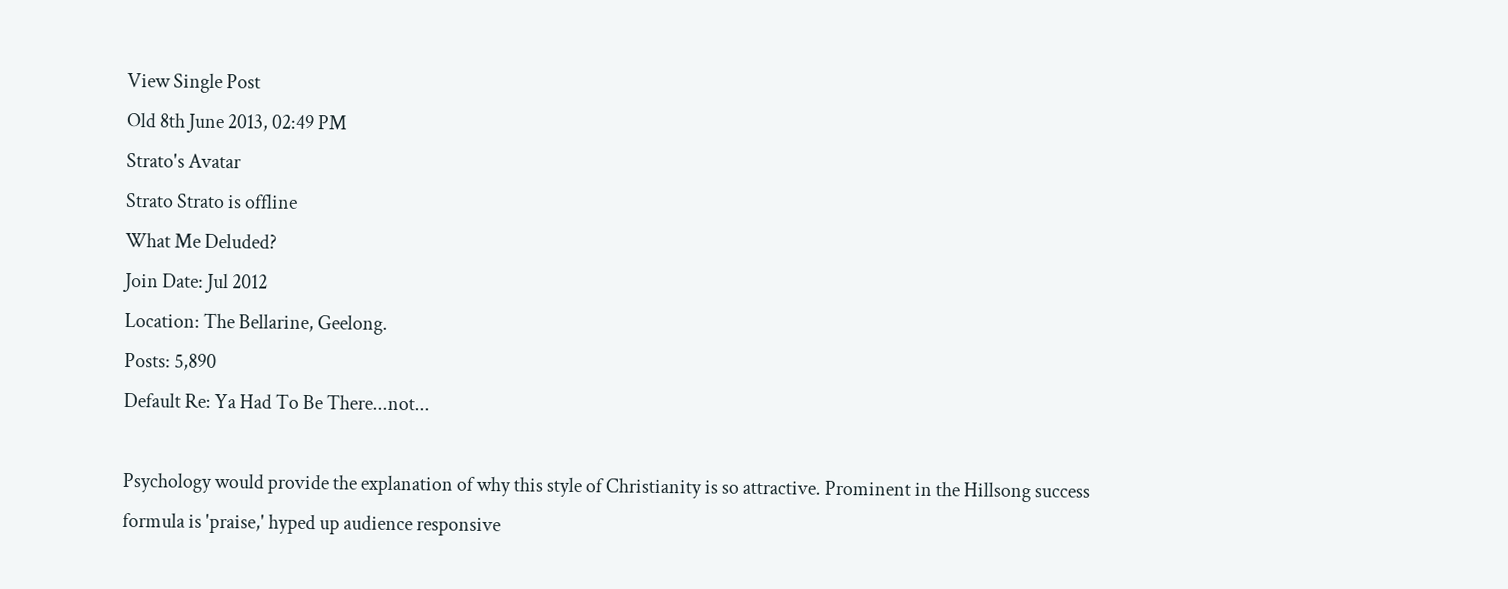View Single Post
Old 8th June 2013, 02:49 PM
Strato's Avatar
Strato Strato is offline
What Me Deluded?
Join Date: Jul 2012
Location: The Bellarine, Geelong.
Posts: 5,890
Default Re: Ya Had To Be There...not...

Psychology would provide the explanation of why this style of Christianity is so attractive. Prominent in the Hillsong success formula is 'praise,' hyped up audience responsive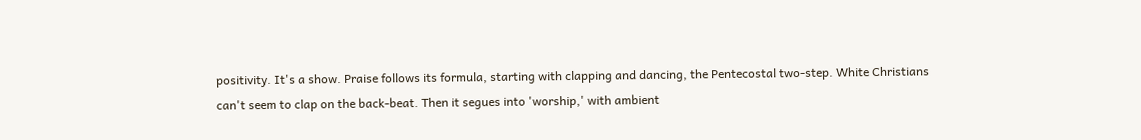positivity. It's a show. Praise follows its formula, starting with clapping and dancing, the Pentecostal two-step. White Christians can't seem to clap on the back-beat. Then it segues into 'worship,' with ambient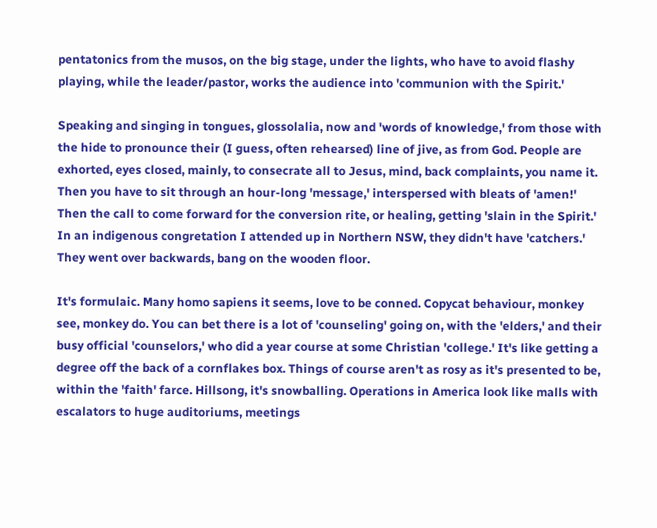pentatonics from the musos, on the big stage, under the lights, who have to avoid flashy playing, while the leader/pastor, works the audience into 'communion with the Spirit.'

Speaking and singing in tongues, glossolalia, now and 'words of knowledge,' from those with the hide to pronounce their (I guess, often rehearsed) line of jive, as from God. People are exhorted, eyes closed, mainly, to consecrate all to Jesus, mind, back complaints, you name it. Then you have to sit through an hour-long 'message,' interspersed with bleats of 'amen!' Then the call to come forward for the conversion rite, or healing, getting 'slain in the Spirit.' In an indigenous congretation I attended up in Northern NSW, they didn't have 'catchers.' They went over backwards, bang on the wooden floor.

It's formulaic. Many homo sapiens it seems, love to be conned. Copycat behaviour, monkey see, monkey do. You can bet there is a lot of 'counseling' going on, with the 'elders,' and their busy official 'counselors,' who did a year course at some Christian 'college.' It's like getting a degree off the back of a cornflakes box. Things of course aren't as rosy as it's presented to be, within the 'faith' farce. Hillsong, it's snowballing. Operations in America look like malls with escalators to huge auditoriums, meetings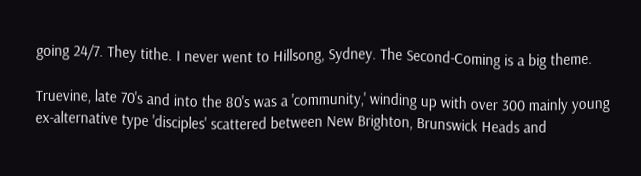going 24/7. They tithe. I never went to Hillsong, Sydney. The Second-Coming is a big theme.

Truevine, late 70's and into the 80's was a 'community,' winding up with over 300 mainly young ex-alternative type 'disciples' scattered between New Brighton, Brunswick Heads and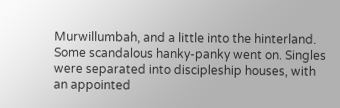Murwillumbah, and a little into the hinterland. Some scandalous hanky-panky went on. Singles were separated into discipleship houses, with an appointed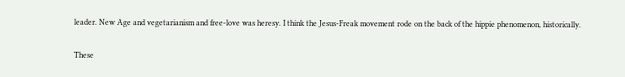leader. New Age and vegetarianism and free-love was heresy. I think the Jesus-Freak movement rode on the back of the hippie phenomenon, historically.

These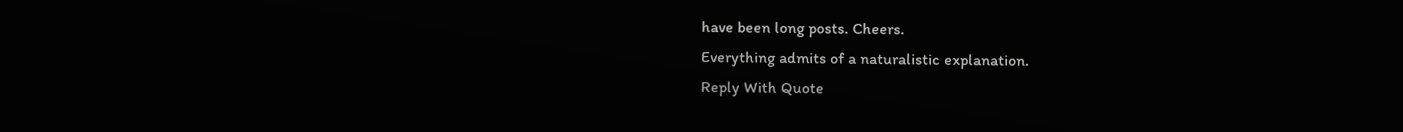have been long posts. Cheers.
Everything admits of a naturalistic explanation.
Reply With Quote